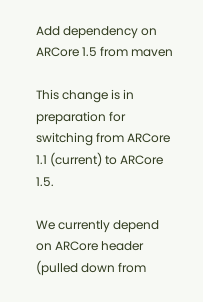Add dependency on ARCore 1.5 from maven

This change is in preparation for switching from ARCore 1.1 (current) to ARCore 1.5.

We currently depend on ARCore header (pulled down from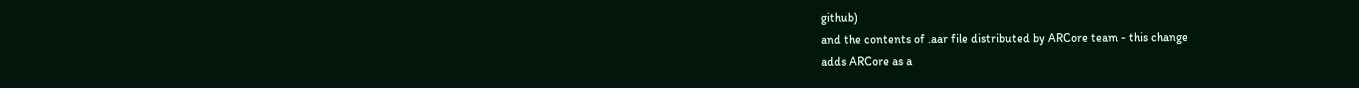github)
and the contents of .aar file distributed by ARCore team - this change
adds ARCore as a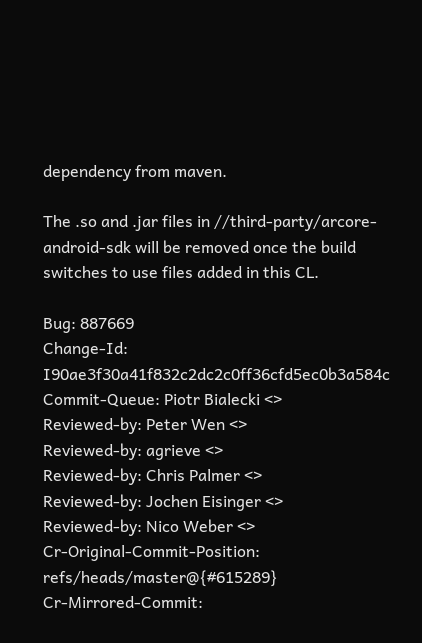dependency from maven.

The .so and .jar files in //third-party/arcore-android-sdk will be removed once the build
switches to use files added in this CL.

Bug: 887669
Change-Id: I90ae3f30a41f832c2dc2c0ff36cfd5ec0b3a584c
Commit-Queue: Piotr Bialecki <>
Reviewed-by: Peter Wen <>
Reviewed-by: agrieve <>
Reviewed-by: Chris Palmer <>
Reviewed-by: Jochen Eisinger <>
Reviewed-by: Nico Weber <>
Cr-Original-Commit-Position: refs/heads/master@{#615289}
Cr-Mirrored-Commit: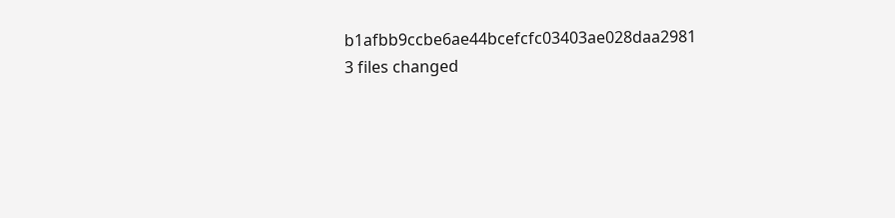b1afbb9ccbe6ae44bcefcfc03403ae028daa2981
3 files changed